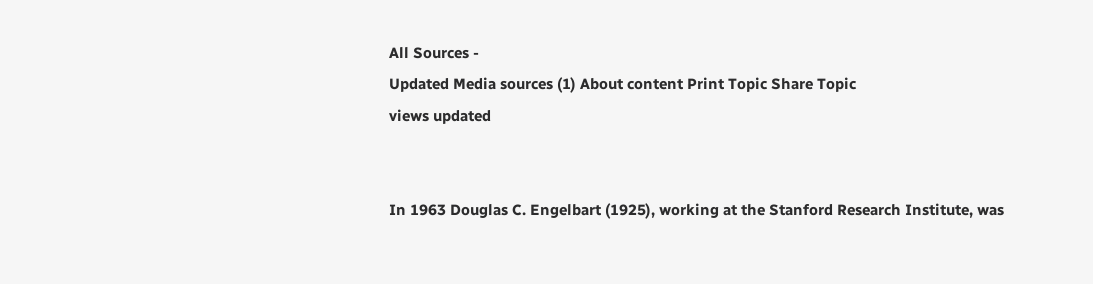All Sources -
Updated Media sources (1) About content Print Topic Share Topic
views updated


In 1963 Douglas C. Engelbart (1925), working at the Stanford Research Institute, was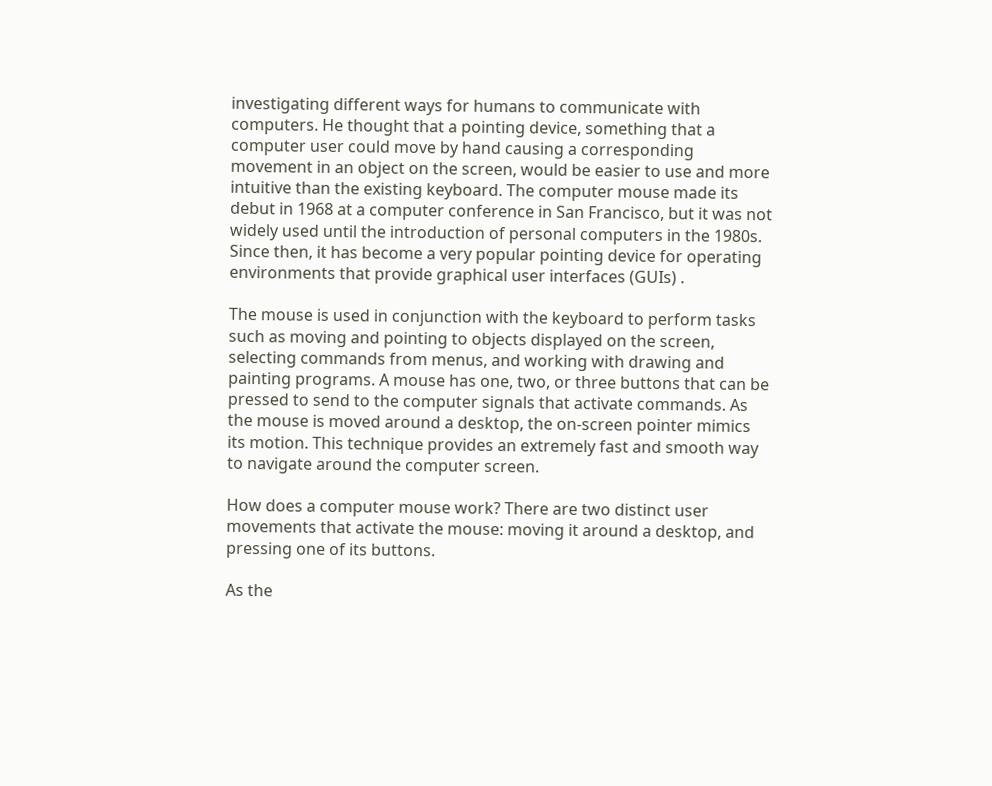investigating different ways for humans to communicate with computers. He thought that a pointing device, something that a computer user could move by hand causing a corresponding movement in an object on the screen, would be easier to use and more intuitive than the existing keyboard. The computer mouse made its debut in 1968 at a computer conference in San Francisco, but it was not widely used until the introduction of personal computers in the 1980s. Since then, it has become a very popular pointing device for operating environments that provide graphical user interfaces (GUIs) .

The mouse is used in conjunction with the keyboard to perform tasks such as moving and pointing to objects displayed on the screen, selecting commands from menus, and working with drawing and painting programs. A mouse has one, two, or three buttons that can be pressed to send to the computer signals that activate commands. As the mouse is moved around a desktop, the on-screen pointer mimics its motion. This technique provides an extremely fast and smooth way to navigate around the computer screen.

How does a computer mouse work? There are two distinct user movements that activate the mouse: moving it around a desktop, and pressing one of its buttons.

As the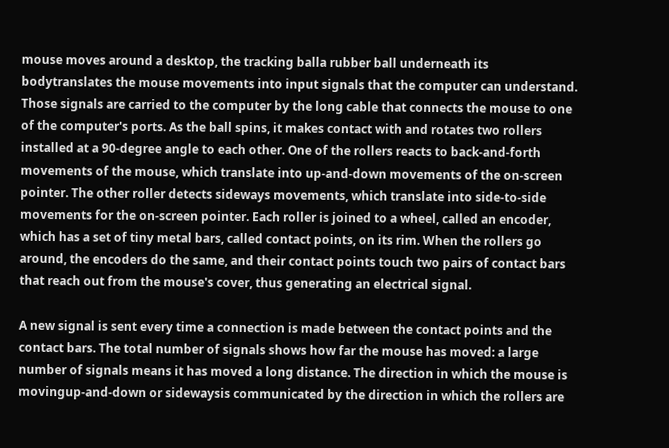mouse moves around a desktop, the tracking balla rubber ball underneath its bodytranslates the mouse movements into input signals that the computer can understand. Those signals are carried to the computer by the long cable that connects the mouse to one of the computer's ports. As the ball spins, it makes contact with and rotates two rollers installed at a 90-degree angle to each other. One of the rollers reacts to back-and-forth movements of the mouse, which translate into up-and-down movements of the on-screen pointer. The other roller detects sideways movements, which translate into side-to-side movements for the on-screen pointer. Each roller is joined to a wheel, called an encoder, which has a set of tiny metal bars, called contact points, on its rim. When the rollers go around, the encoders do the same, and their contact points touch two pairs of contact bars that reach out from the mouse's cover, thus generating an electrical signal.

A new signal is sent every time a connection is made between the contact points and the contact bars. The total number of signals shows how far the mouse has moved: a large number of signals means it has moved a long distance. The direction in which the mouse is movingup-and-down or sidewaysis communicated by the direction in which the rollers are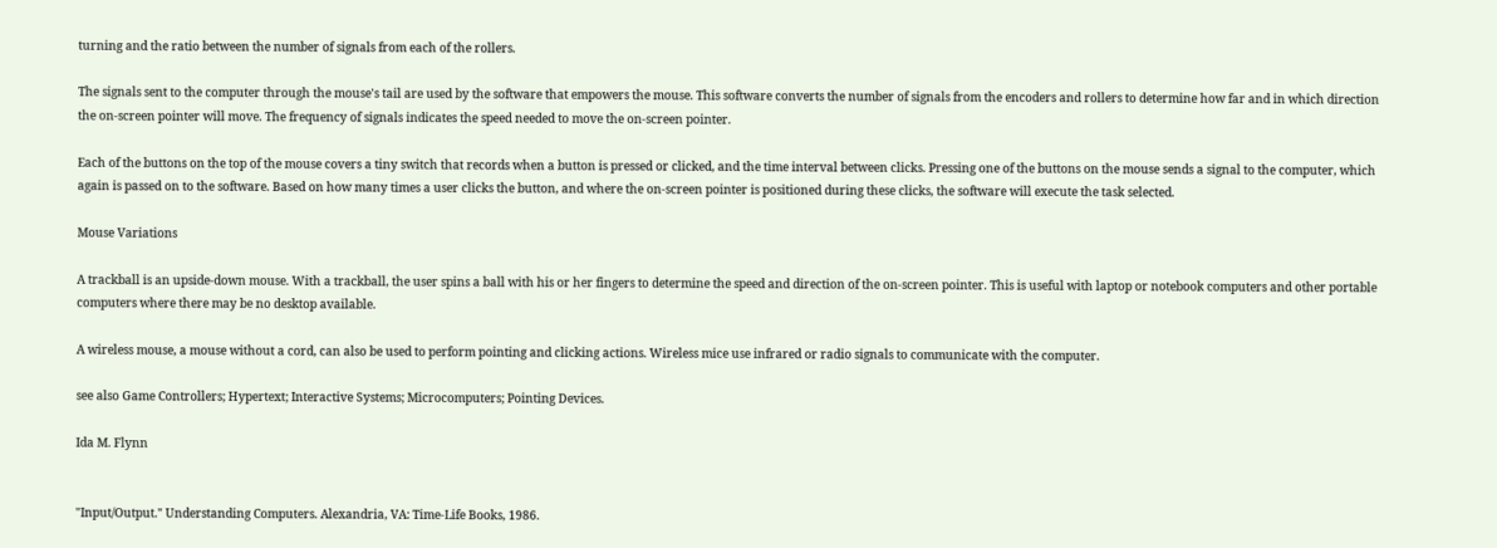turning and the ratio between the number of signals from each of the rollers.

The signals sent to the computer through the mouse's tail are used by the software that empowers the mouse. This software converts the number of signals from the encoders and rollers to determine how far and in which direction the on-screen pointer will move. The frequency of signals indicates the speed needed to move the on-screen pointer.

Each of the buttons on the top of the mouse covers a tiny switch that records when a button is pressed or clicked, and the time interval between clicks. Pressing one of the buttons on the mouse sends a signal to the computer, which again is passed on to the software. Based on how many times a user clicks the button, and where the on-screen pointer is positioned during these clicks, the software will execute the task selected.

Mouse Variations

A trackball is an upside-down mouse. With a trackball, the user spins a ball with his or her fingers to determine the speed and direction of the on-screen pointer. This is useful with laptop or notebook computers and other portable computers where there may be no desktop available.

A wireless mouse, a mouse without a cord, can also be used to perform pointing and clicking actions. Wireless mice use infrared or radio signals to communicate with the computer.

see also Game Controllers; Hypertext; Interactive Systems; Microcomputers; Pointing Devices.

Ida M. Flynn


"Input/Output." Understanding Computers. Alexandria, VA: Time-Life Books, 1986.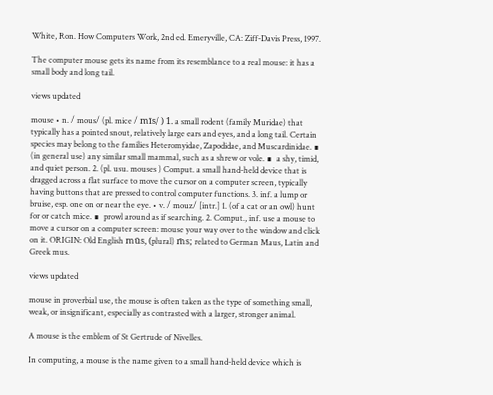White, Ron. How Computers Work, 2nd ed. Emeryville, CA: Ziff-Davis Press, 1997.

The computer mouse gets its name from its resemblance to a real mouse: it has a small body and long tail.

views updated

mouse • n. / mous/ (pl. mice / mīs/ ) 1. a small rodent (family Muridae) that typically has a pointed snout, relatively large ears and eyes, and a long tail. Certain species may belong to the families Heteromyidae, Zapodidae, and Muscardinidae. ∎  (in general use) any similar small mammal, such as a shrew or vole. ∎  a shy, timid, and quiet person. 2. (pl. usu. mouses ) Comput. a small hand-held device that is dragged across a flat surface to move the cursor on a computer screen, typically having buttons that are pressed to control computer functions. 3. inf. a lump or bruise, esp. one on or near the eye. • v. / mouz/ [intr.] 1. (of a cat or an owl) hunt for or catch mice. ∎  prowl around as if searching. 2. Comput., inf. use a mouse to move a cursor on a computer screen: mouse your way over to the window and click on it. ORIGIN: Old English mūs, (plural) m̄s; related to German Maus, Latin and Greek mus.

views updated

mouse in proverbial use, the mouse is often taken as the type of something small, weak, or insignificant, especially as contrasted with a larger, stronger animal.

A mouse is the emblem of St Gertrude of Nivelles.

In computing, a mouse is the name given to a small hand-held device which is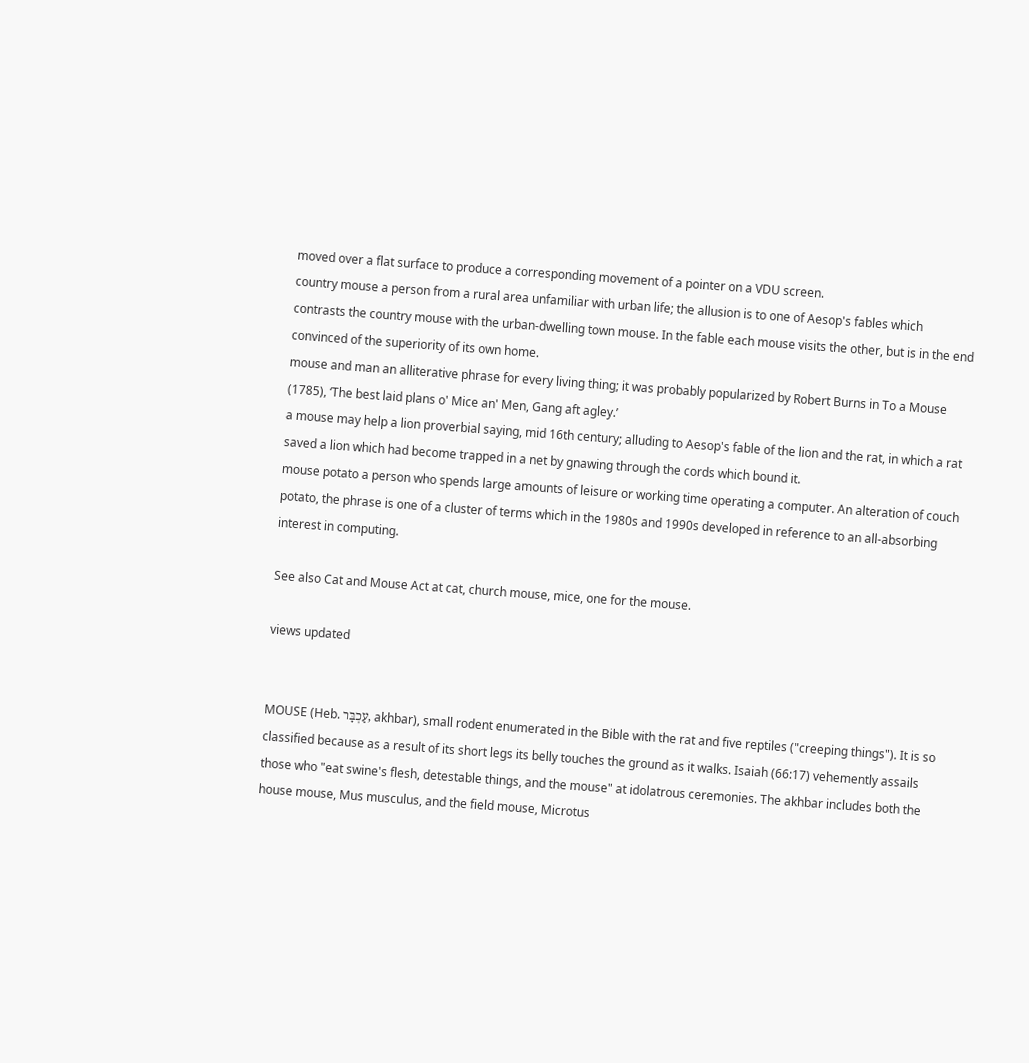moved over a flat surface to produce a corresponding movement of a pointer on a VDU screen.
country mouse a person from a rural area unfamiliar with urban life; the allusion is to one of Aesop's fables which contrasts the country mouse with the urban-dwelling town mouse. In the fable each mouse visits the other, but is in the end convinced of the superiority of its own home.
mouse and man an alliterative phrase for every living thing; it was probably popularized by Robert Burns in To a Mouse (1785), ‘The best laid plans o' Mice an' Men, Gang aft agley.’
a mouse may help a lion proverbial saying, mid 16th century; alluding to Aesop's fable of the lion and the rat, in which a rat saved a lion which had become trapped in a net by gnawing through the cords which bound it.
mouse potato a person who spends large amounts of leisure or working time operating a computer. An alteration of couch potato, the phrase is one of a cluster of terms which in the 1980s and 1990s developed in reference to an all-absorbing interest in computing.

See also Cat and Mouse Act at cat, church mouse, mice, one for the mouse.

views updated


MOUSE (Heb. עַכְבָּר, akhbar), small rodent enumerated in the Bible with the rat and five reptiles ("creeping things"). It is so classified because as a result of its short legs its belly touches the ground as it walks. Isaiah (66:17) vehemently assails those who "eat swine's flesh, detestable things, and the mouse" at idolatrous ceremonies. The akhbar includes both the house mouse, Mus musculus, and the field mouse, Microtus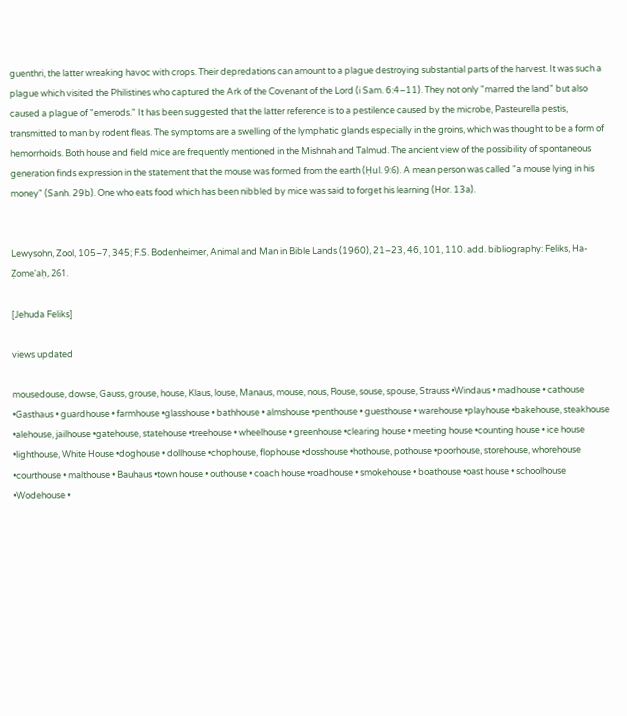guenthri, the latter wreaking havoc with crops. Their depredations can amount to a plague destroying substantial parts of the harvest. It was such a plague which visited the Philistines who captured the Ark of the Covenant of the Lord (i Sam. 6:4–11). They not only "marred the land" but also caused a plague of "emerods." It has been suggested that the latter reference is to a pestilence caused by the microbe, Pasteurella pestis, transmitted to man by rodent fleas. The symptoms are a swelling of the lymphatic glands especially in the groins, which was thought to be a form of hemorrhoids. Both house and field mice are frequently mentioned in the Mishnah and Talmud. The ancient view of the possibility of spontaneous generation finds expression in the statement that the mouse was formed from the earth (Ḥul. 9:6). A mean person was called "a mouse lying in his money" (Sanh. 29b). One who eats food which has been nibbled by mice was said to forget his learning (Hor. 13a).


Lewysohn, Zool, 105–7, 345; F.S. Bodenheimer, Animal and Man in Bible Lands (1960), 21–23, 46, 101, 110. add. bibliography: Feliks, Ha-Ẓome'aḥ, 261.

[Jehuda Feliks]

views updated

mousedouse, dowse, Gauss, grouse, house, Klaus, louse, Manaus, mouse, nous, Rouse, souse, spouse, Strauss •Windaus • madhouse • cathouse •Gasthaus • guardhouse • farmhouse •glasshouse • bathhouse • almshouse •penthouse • guesthouse • warehouse •playhouse •bakehouse, steakhouse •alehouse, jailhouse •gatehouse, statehouse •treehouse • wheelhouse • greenhouse •clearing house • meeting house •counting house • ice house •lighthouse, White House •doghouse • dollhouse •chophouse, flophouse •dosshouse •hothouse, pothouse •poorhouse, storehouse, whorehouse •courthouse • malthouse • Bauhaus •town house • outhouse • coach house •roadhouse • smokehouse • boathouse •oast house • schoolhouse •Wodehouse •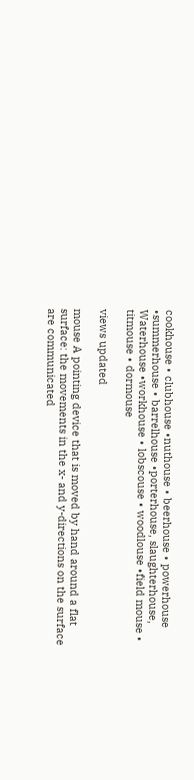cookhouse • clubhouse •nuthouse • beerhouse • powerhouse •summerhouse • barrelhouse •porterhouse, slaughterhouse, Waterhouse •workhouse • lobscouse • woodlouse •field mouse • titmouse • dormouse

views updated

mouse A pointing device that is moved by hand around a flat surface: the movements in the x- and y-directions on the surface are communicated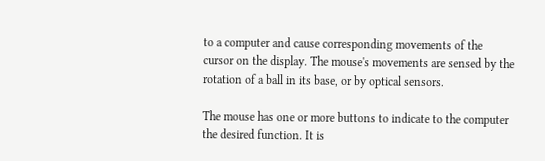to a computer and cause corresponding movements of the cursor on the display. The mouse's movements are sensed by the rotation of a ball in its base, or by optical sensors.

The mouse has one or more buttons to indicate to the computer the desired function. It is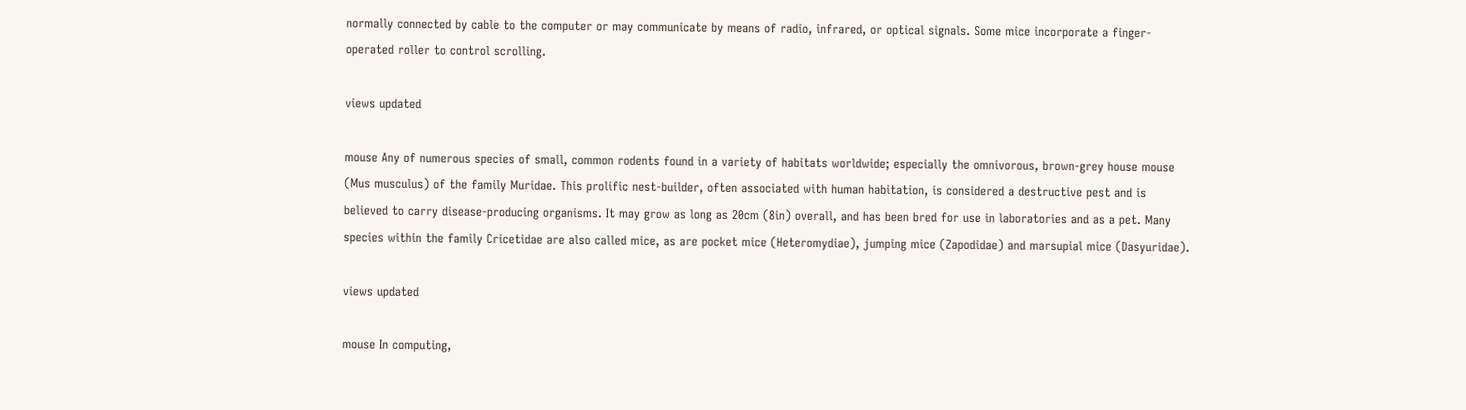normally connected by cable to the computer or may communicate by means of radio, infrared, or optical signals. Some mice incorporate a finger-operated roller to control scrolling.

views updated

mouse Any of numerous species of small, common rodents found in a variety of habitats worldwide; especially the omnivorous, brown-grey house mouse (Mus musculus) of the family Muridae. This prolific nest-builder, often associated with human habitation, is considered a destructive pest and is believed to carry disease-producing organisms. It may grow as long as 20cm (8in) overall, and has been bred for use in laboratories and as a pet. Many species within the family Cricetidae are also called mice, as are pocket mice (Heteromydiae), jumping mice (Zapodidae) and marsupial mice (Dasyuridae).

views updated

mouse In computing,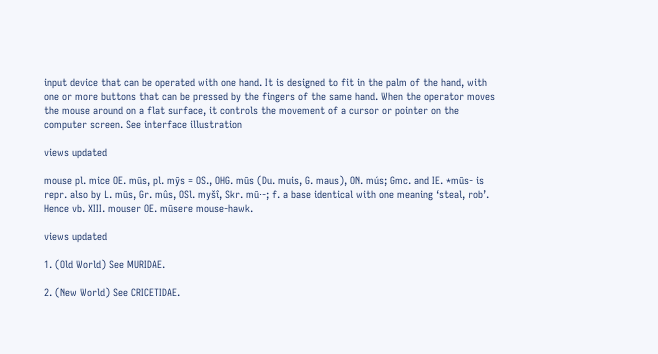input device that can be operated with one hand. It is designed to fit in the palm of the hand, with one or more buttons that can be pressed by the fingers of the same hand. When the operator moves the mouse around on a flat surface, it controls the movement of a cursor or pointer on the computer screen. See interface illustration

views updated

mouse pl. mice OE. mūs, pl. mȳs = OS., OHG. mūs (Du. muis, G. maus), ON. mús; Gmc. and IE. *mūs- is repr. also by L. mūs, Gr. mûs, OSl. myšî, Skr. mū⋅-; f. a base identical with one meaning ‘steal, rob’.
Hence vb. XIII. mouser OE. mūsere mouse-hawk.

views updated

1. (Old World) See MURIDAE.

2. (New World) See CRICETIDAE.